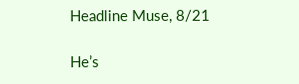Headline Muse, 8/21

He’s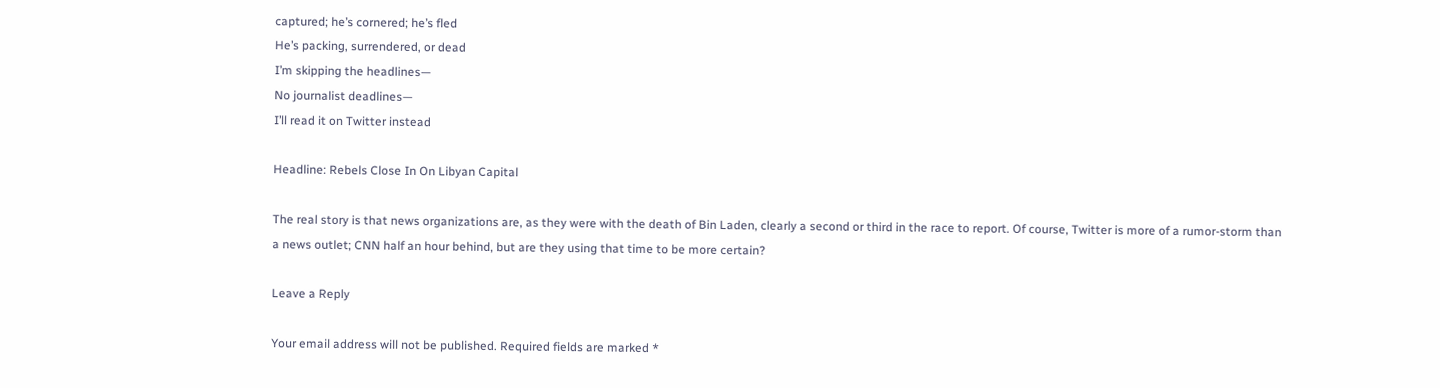captured; he’s cornered; he’s fled
He’s packing, surrendered, or dead
I’m skipping the headlines—
No journalist deadlines—
I’ll read it on Twitter instead

Headline: Rebels Close In On Libyan Capital

The real story is that news organizations are, as they were with the death of Bin Laden, clearly a second or third in the race to report. Of course, Twitter is more of a rumor-storm than a news outlet; CNN half an hour behind, but are they using that time to be more certain?

Leave a Reply

Your email address will not be published. Required fields are marked *